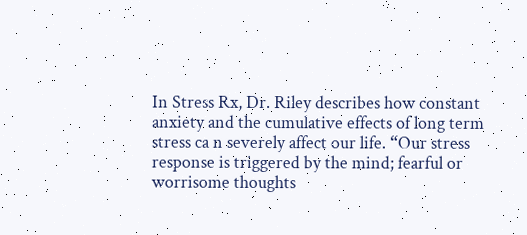In Stress Rx, Dr. Riley describes how constant anxiety and the cumulative effects of long term stress ca n severely affect our life. “Our stress response is triggered by the mind; fearful or worrisome thoughts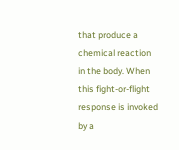that produce a chemical reaction in the body. When this fight-or-flight response is invoked by a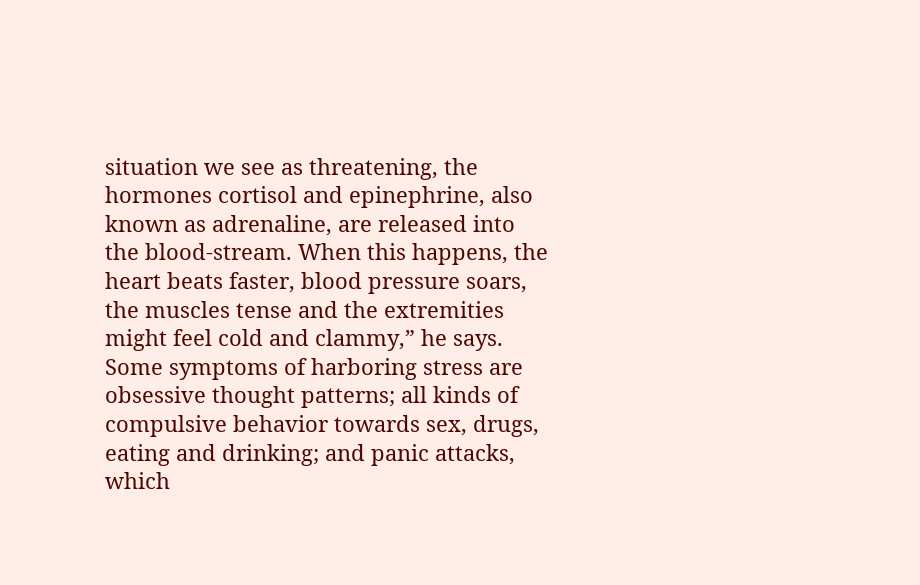situation we see as threatening, the hormones cortisol and epinephrine, also known as adrenaline, are released into the blood-stream. When this happens, the heart beats faster, blood pressure soars, the muscles tense and the extremities might feel cold and clammy,” he says. Some symptoms of harboring stress are obsessive thought patterns; all kinds of compulsive behavior towards sex, drugs, eating and drinking; and panic attacks, which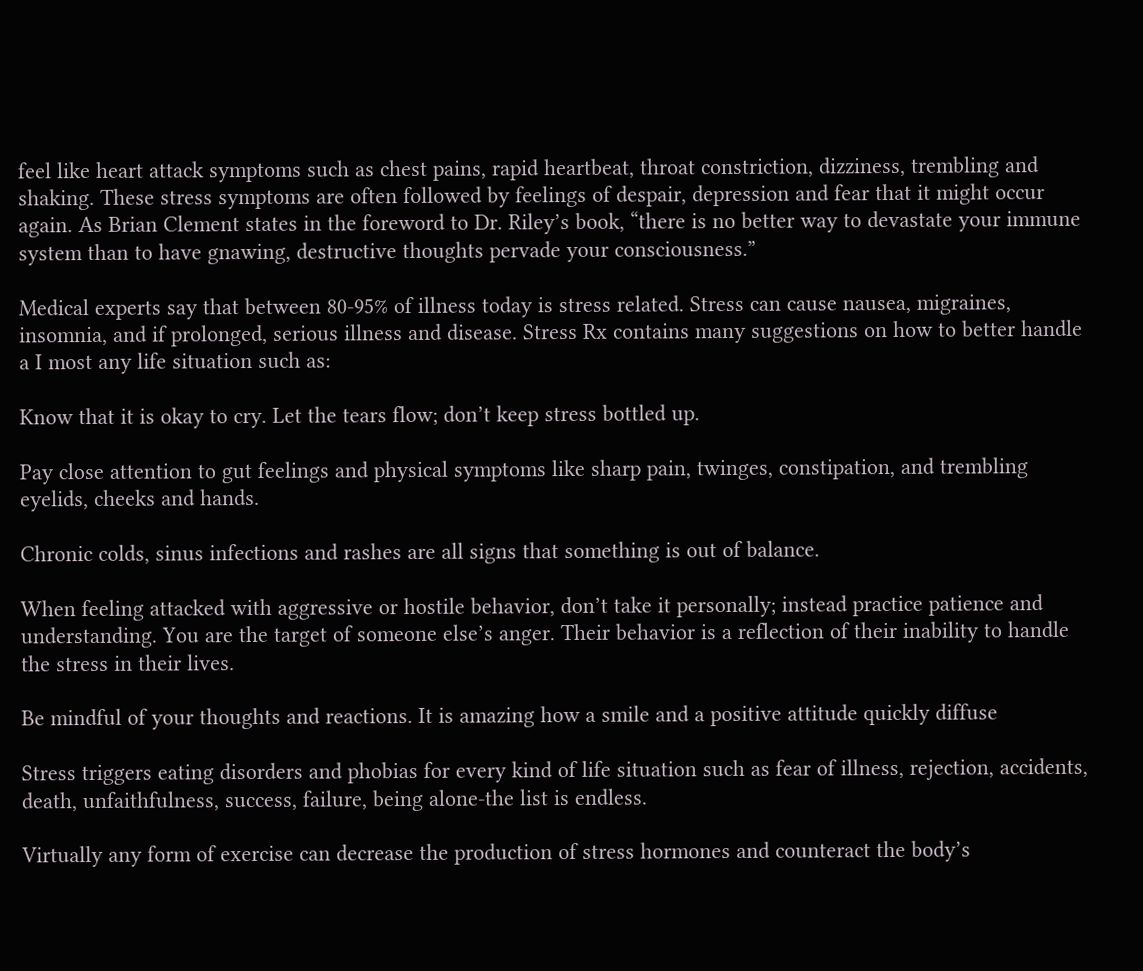feel like heart attack symptoms such as chest pains, rapid heartbeat, throat constriction, dizziness, trembling and shaking. These stress symptoms are often followed by feelings of despair, depression and fear that it might occur again. As Brian Clement states in the foreword to Dr. Riley’s book, “there is no better way to devastate your immune system than to have gnawing, destructive thoughts pervade your consciousness.”

Medical experts say that between 80-95% of illness today is stress related. Stress can cause nausea, migraines, insomnia, and if prolonged, serious illness and disease. Stress Rx contains many suggestions on how to better handle a I most any life situation such as:

Know that it is okay to cry. Let the tears flow; don’t keep stress bottled up.

Pay close attention to gut feelings and physical symptoms like sharp pain, twinges, constipation, and trembling eyelids, cheeks and hands.

Chronic colds, sinus infections and rashes are all signs that something is out of balance.

When feeling attacked with aggressive or hostile behavior, don’t take it personally; instead practice patience and understanding. You are the target of someone else’s anger. Their behavior is a reflection of their inability to handle the stress in their lives.

Be mindful of your thoughts and reactions. It is amazing how a smile and a positive attitude quickly diffuse

Stress triggers eating disorders and phobias for every kind of life situation such as fear of illness, rejection, accidents, death, unfaithfulness, success, failure, being alone-the list is endless.

Virtually any form of exercise can decrease the production of stress hormones and counteract the body’s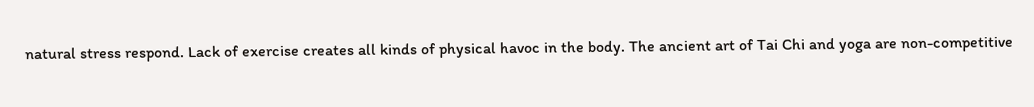natural stress respond. Lack of exercise creates all kinds of physical havoc in the body. The ancient art of Tai Chi and yoga are non-competitive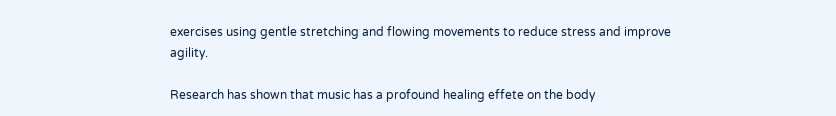exercises using gentle stretching and flowing movements to reduce stress and improve agility.

Research has shown that music has a profound healing effete on the body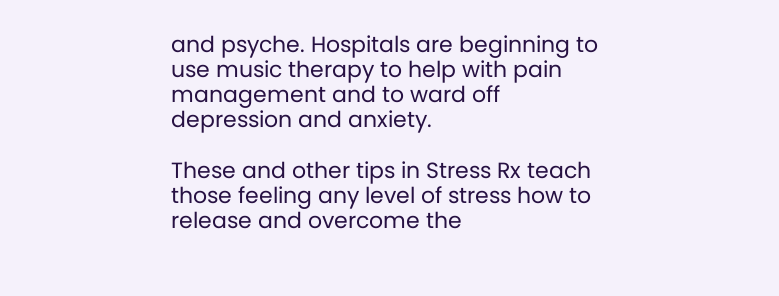and psyche. Hospitals are beginning to use music therapy to help with pain management and to ward off depression and anxiety.

These and other tips in Stress Rx teach those feeling any level of stress how to release and overcome the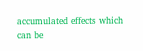accumulated effects which can be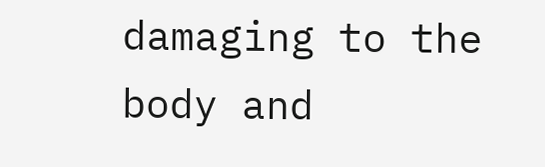damaging to the body and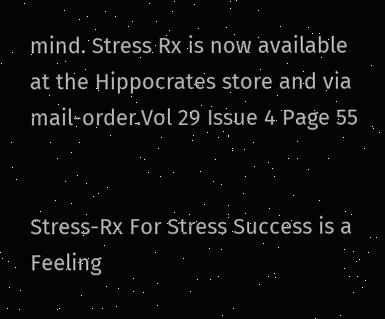mind. Stress Rx is now available at the Hippocrates store and via mail-order.Vol 29 Issue 4 Page 55


Stress-Rx For Stress Success is a Feeling